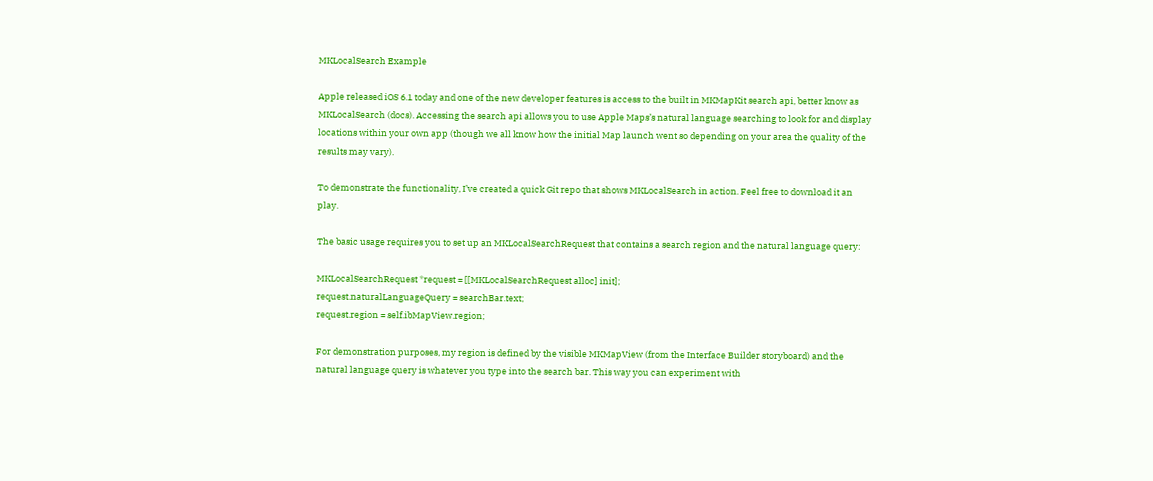MKLocalSearch Example

Apple released iOS 6.1 today and one of the new developer features is access to the built in MKMapKit search api, better know as MKLocalSearch (docs). Accessing the search api allows you to use Apple Maps’s natural language searching to look for and display locations within your own app (though we all know how the initial Map launch went so depending on your area the quality of the results may vary).

To demonstrate the functionality, I’ve created a quick Git repo that shows MKLocalSearch in action. Feel free to download it an play.

The basic usage requires you to set up an MKLocalSearchRequest that contains a search region and the natural language query:

MKLocalSearchRequest *request = [[MKLocalSearchRequest alloc] init];
request.naturalLanguageQuery = searchBar.text;
request.region = self.ibMapView.region;

For demonstration purposes, my region is defined by the visible MKMapView (from the Interface Builder storyboard) and the natural language query is whatever you type into the search bar. This way you can experiment with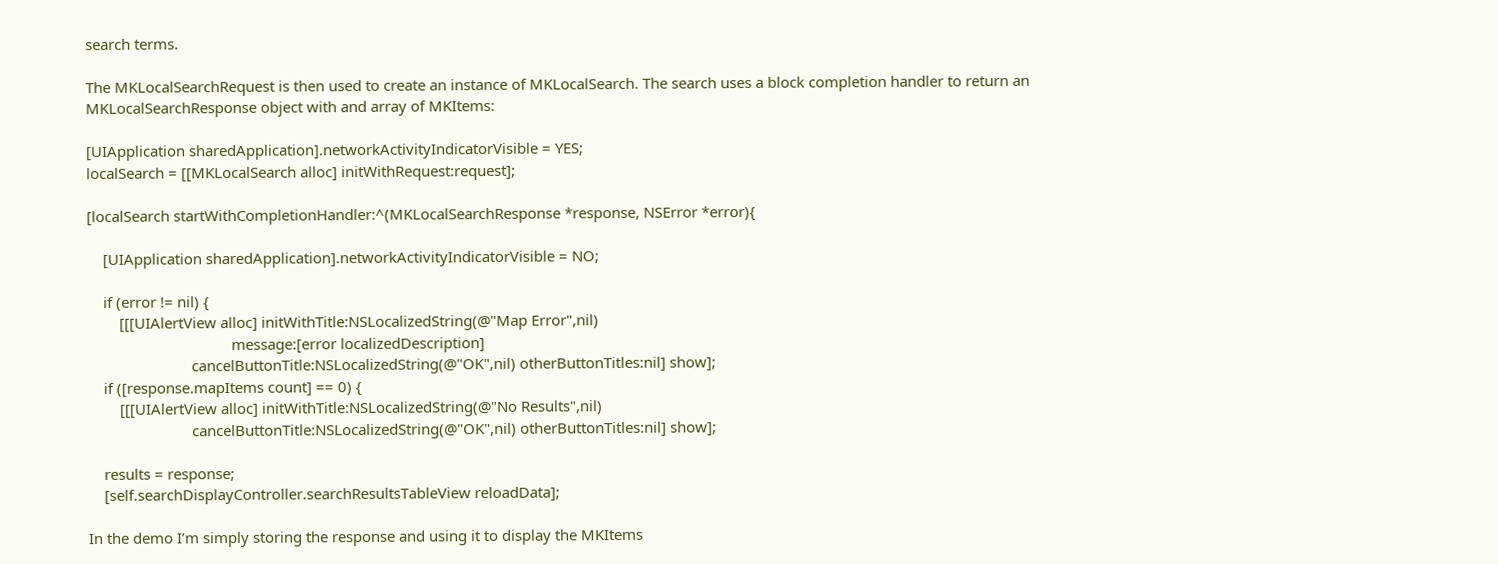search terms.

The MKLocalSearchRequest is then used to create an instance of MKLocalSearch. The search uses a block completion handler to return an MKLocalSearchResponse object with and array of MKItems:

[UIApplication sharedApplication].networkActivityIndicatorVisible = YES;
localSearch = [[MKLocalSearch alloc] initWithRequest:request];

[localSearch startWithCompletionHandler:^(MKLocalSearchResponse *response, NSError *error){

    [UIApplication sharedApplication].networkActivityIndicatorVisible = NO;

    if (error != nil) {
        [[[UIAlertView alloc] initWithTitle:NSLocalizedString(@"Map Error",nil)
                                    message:[error localizedDescription]
                          cancelButtonTitle:NSLocalizedString(@"OK",nil) otherButtonTitles:nil] show];
    if ([response.mapItems count] == 0) {
        [[[UIAlertView alloc] initWithTitle:NSLocalizedString(@"No Results",nil)
                          cancelButtonTitle:NSLocalizedString(@"OK",nil) otherButtonTitles:nil] show];

    results = response;
    [self.searchDisplayController.searchResultsTableView reloadData];

In the demo I’m simply storing the response and using it to display the MKItems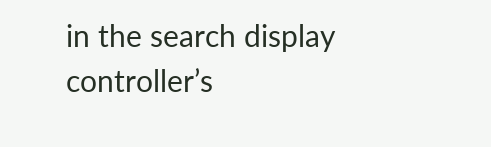in the search display controller’s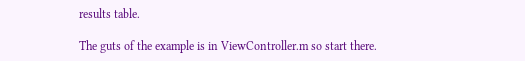results table.

The guts of the example is in ViewController.m so start there.